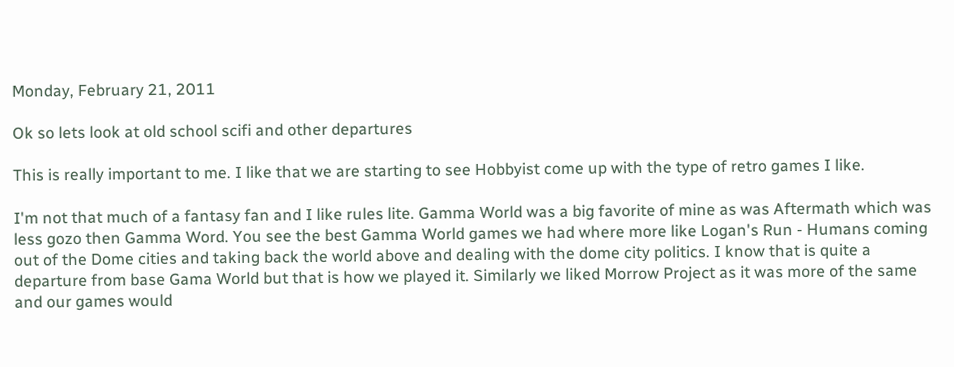Monday, February 21, 2011

Ok so lets look at old school scifi and other departures

This is really important to me. I like that we are starting to see Hobbyist come up with the type of retro games I like.

I'm not that much of a fantasy fan and I like rules lite. Gamma World was a big favorite of mine as was Aftermath which was less gozo then Gamma Word. You see the best Gamma World games we had where more like Logan's Run - Humans coming out of the Dome cities and taking back the world above and dealing with the dome city politics. I know that is quite a departure from base Gama World but that is how we played it. Similarly we liked Morrow Project as it was more of the same and our games would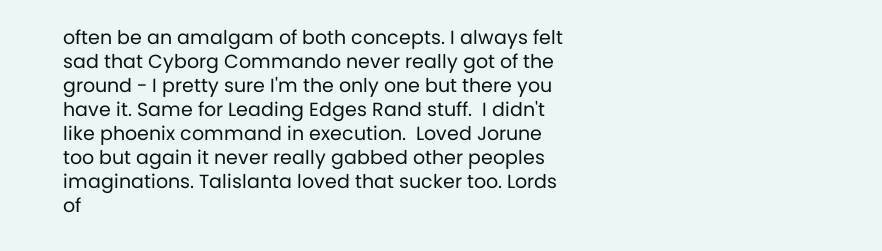often be an amalgam of both concepts. I always felt sad that Cyborg Commando never really got of the ground - I pretty sure I'm the only one but there you have it. Same for Leading Edges Rand stuff.  I didn't like phoenix command in execution.  Loved Jorune too but again it never really gabbed other peoples imaginations. Talislanta loved that sucker too. Lords of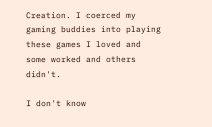Creation. I coerced my gaming buddies into playing these games I loved and some worked and others didn't.

I don't know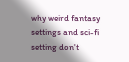why weird fantasy settings and sci-fi setting don't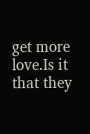get more love.Is it that they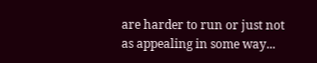are harder to run or just not as appealing in some way...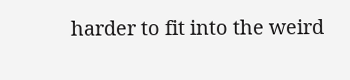harder to fit into the weird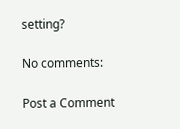setting?

No comments:

Post a Comment